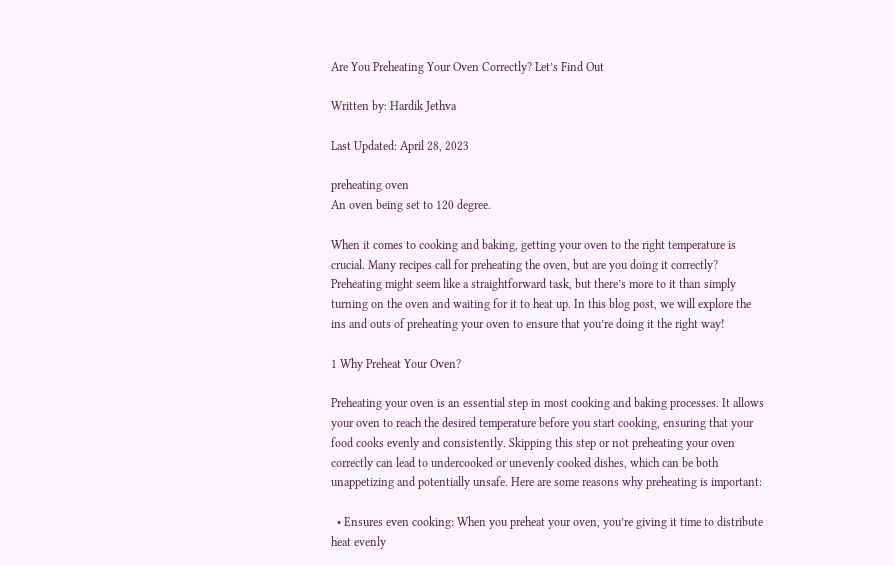Are You Preheating Your Oven Correctly? Let’s Find Out

Written by: Hardik Jethva

Last Updated: April 28, 2023

preheating oven
An oven being set to 120 degree.

When it comes to cooking and baking, getting your oven to the right temperature is crucial. Many recipes call for preheating the oven, but are you doing it correctly? Preheating might seem like a straightforward task, but there’s more to it than simply turning on the oven and waiting for it to heat up. In this blog post, we will explore the ins and outs of preheating your oven to ensure that you’re doing it the right way!

1 Why Preheat Your Oven?

Preheating your oven is an essential step in most cooking and baking processes. It allows your oven to reach the desired temperature before you start cooking, ensuring that your food cooks evenly and consistently. Skipping this step or not preheating your oven correctly can lead to undercooked or unevenly cooked dishes, which can be both unappetizing and potentially unsafe. Here are some reasons why preheating is important:

  • Ensures even cooking: When you preheat your oven, you’re giving it time to distribute heat evenly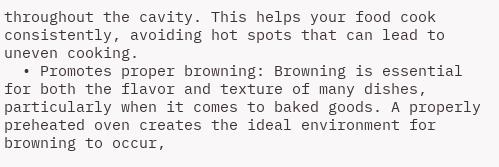throughout the cavity. This helps your food cook consistently, avoiding hot spots that can lead to uneven cooking.
  • Promotes proper browning: Browning is essential for both the flavor and texture of many dishes, particularly when it comes to baked goods. A properly preheated oven creates the ideal environment for browning to occur,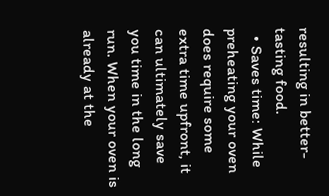resulting in better-tasting food.
  • Saves time: While preheating your oven does require some extra time upfront, it can ultimately save you time in the long run. When your oven is already at the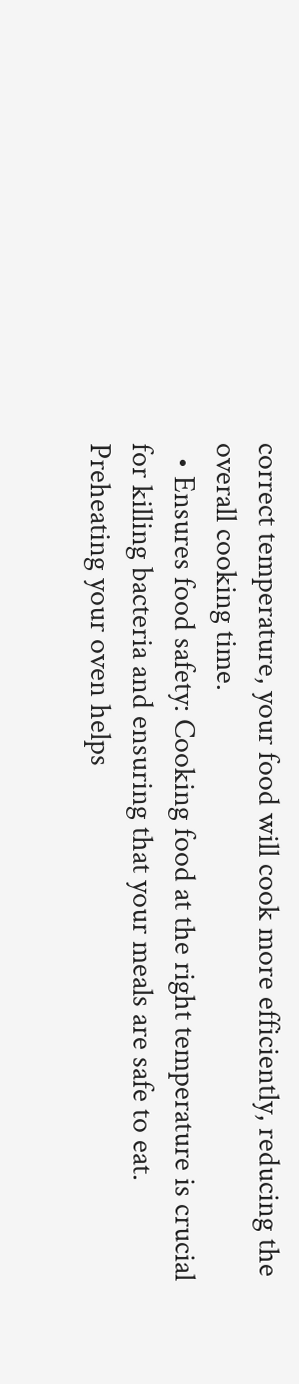correct temperature, your food will cook more efficiently, reducing the overall cooking time.
  • Ensures food safety: Cooking food at the right temperature is crucial for killing bacteria and ensuring that your meals are safe to eat. Preheating your oven helps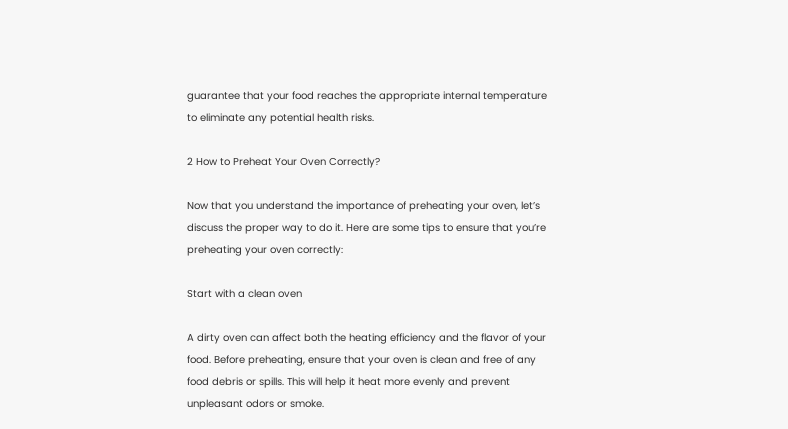guarantee that your food reaches the appropriate internal temperature to eliminate any potential health risks.

2 How to Preheat Your Oven Correctly?

Now that you understand the importance of preheating your oven, let’s discuss the proper way to do it. Here are some tips to ensure that you’re preheating your oven correctly:

Start with a clean oven

A dirty oven can affect both the heating efficiency and the flavor of your food. Before preheating, ensure that your oven is clean and free of any food debris or spills. This will help it heat more evenly and prevent unpleasant odors or smoke.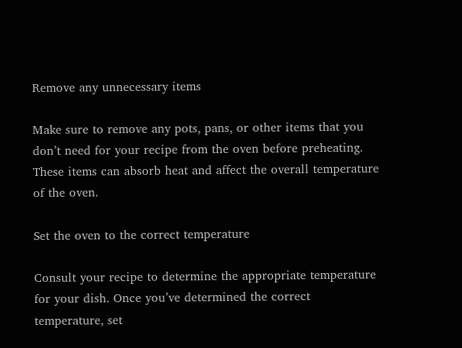Remove any unnecessary items

Make sure to remove any pots, pans, or other items that you don’t need for your recipe from the oven before preheating. These items can absorb heat and affect the overall temperature of the oven.

Set the oven to the correct temperature

Consult your recipe to determine the appropriate temperature for your dish. Once you’ve determined the correct temperature, set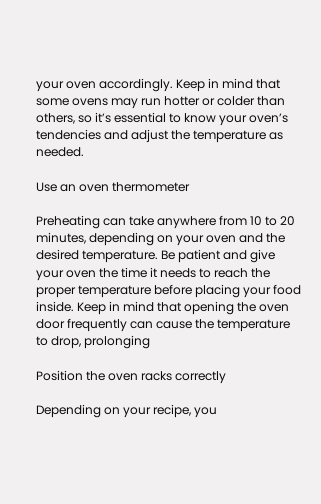your oven accordingly. Keep in mind that some ovens may run hotter or colder than others, so it’s essential to know your oven’s tendencies and adjust the temperature as needed.

Use an oven thermometer

Preheating can take anywhere from 10 to 20 minutes, depending on your oven and the desired temperature. Be patient and give your oven the time it needs to reach the proper temperature before placing your food inside. Keep in mind that opening the oven door frequently can cause the temperature to drop, prolonging

Position the oven racks correctly

Depending on your recipe, you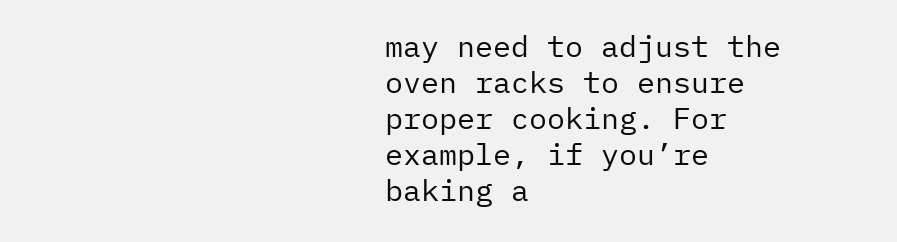may need to adjust the oven racks to ensure proper cooking. For example, if you’re baking a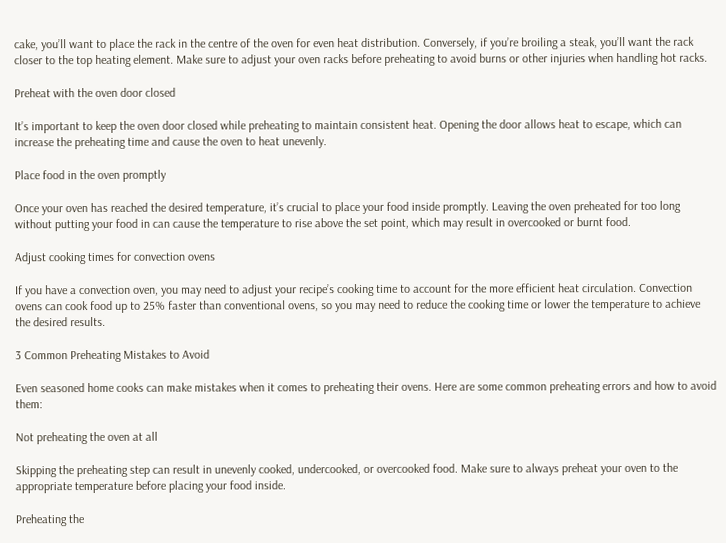cake, you’ll want to place the rack in the centre of the oven for even heat distribution. Conversely, if you’re broiling a steak, you’ll want the rack closer to the top heating element. Make sure to adjust your oven racks before preheating to avoid burns or other injuries when handling hot racks.

Preheat with the oven door closed

It’s important to keep the oven door closed while preheating to maintain consistent heat. Opening the door allows heat to escape, which can increase the preheating time and cause the oven to heat unevenly.

Place food in the oven promptly

Once your oven has reached the desired temperature, it’s crucial to place your food inside promptly. Leaving the oven preheated for too long without putting your food in can cause the temperature to rise above the set point, which may result in overcooked or burnt food.

Adjust cooking times for convection ovens

If you have a convection oven, you may need to adjust your recipe’s cooking time to account for the more efficient heat circulation. Convection ovens can cook food up to 25% faster than conventional ovens, so you may need to reduce the cooking time or lower the temperature to achieve the desired results.

3 Common Preheating Mistakes to Avoid

Even seasoned home cooks can make mistakes when it comes to preheating their ovens. Here are some common preheating errors and how to avoid them:

Not preheating the oven at all

Skipping the preheating step can result in unevenly cooked, undercooked, or overcooked food. Make sure to always preheat your oven to the appropriate temperature before placing your food inside.

Preheating the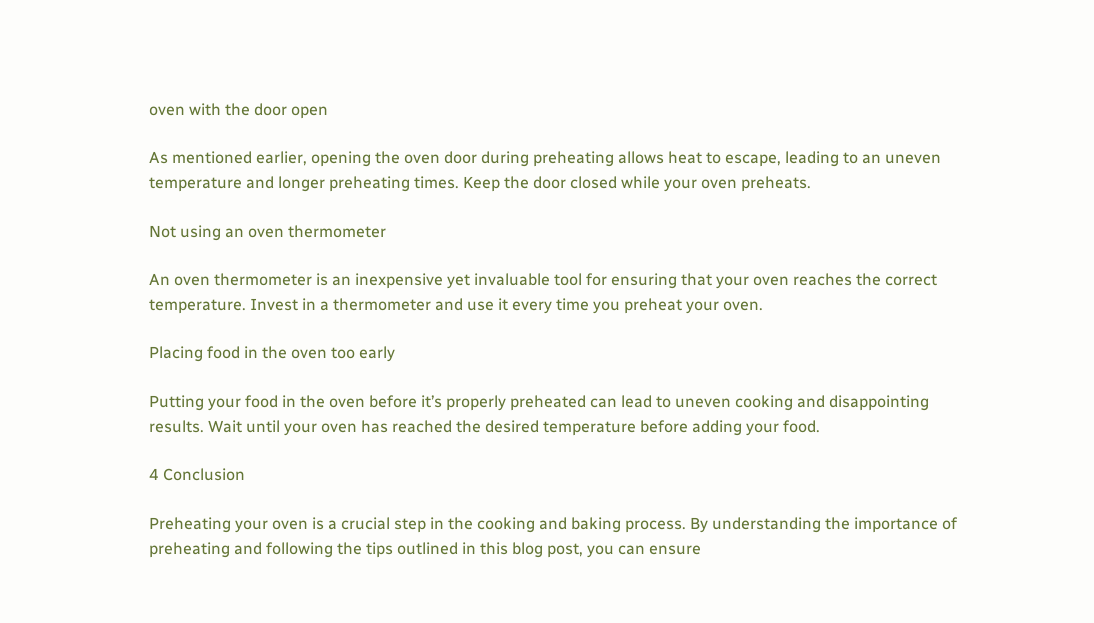oven with the door open

As mentioned earlier, opening the oven door during preheating allows heat to escape, leading to an uneven temperature and longer preheating times. Keep the door closed while your oven preheats.

Not using an oven thermometer

An oven thermometer is an inexpensive yet invaluable tool for ensuring that your oven reaches the correct temperature. Invest in a thermometer and use it every time you preheat your oven.

Placing food in the oven too early

Putting your food in the oven before it’s properly preheated can lead to uneven cooking and disappointing results. Wait until your oven has reached the desired temperature before adding your food.

4 Conclusion

Preheating your oven is a crucial step in the cooking and baking process. By understanding the importance of preheating and following the tips outlined in this blog post, you can ensure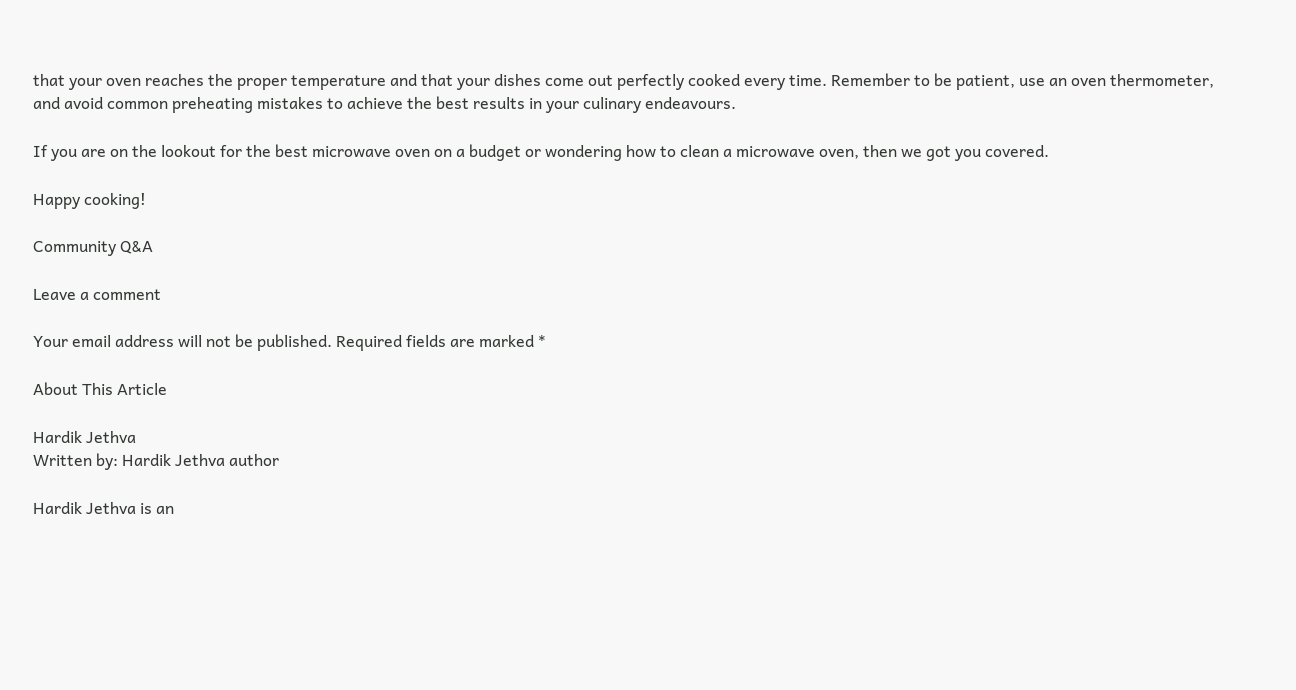that your oven reaches the proper temperature and that your dishes come out perfectly cooked every time. Remember to be patient, use an oven thermometer, and avoid common preheating mistakes to achieve the best results in your culinary endeavours.

If you are on the lookout for the best microwave oven on a budget or wondering how to clean a microwave oven, then we got you covered.

Happy cooking!

Community Q&A

Leave a comment

Your email address will not be published. Required fields are marked *

About This Article

Hardik Jethva
Written by: Hardik Jethva author

Hardik Jethva is an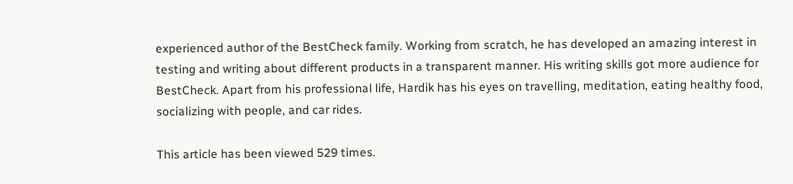experienced author of the BestCheck family. Working from scratch, he has developed an amazing interest in testing and writing about different products in a transparent manner. His writing skills got more audience for BestCheck. Apart from his professional life, Hardik has his eyes on travelling, meditation, eating healthy food, socializing with people, and car rides.

This article has been viewed 529 times.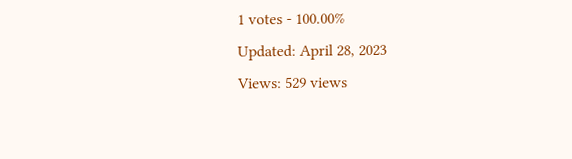1 votes - 100.00%
Updated: April 28, 2023
Views: 529 views